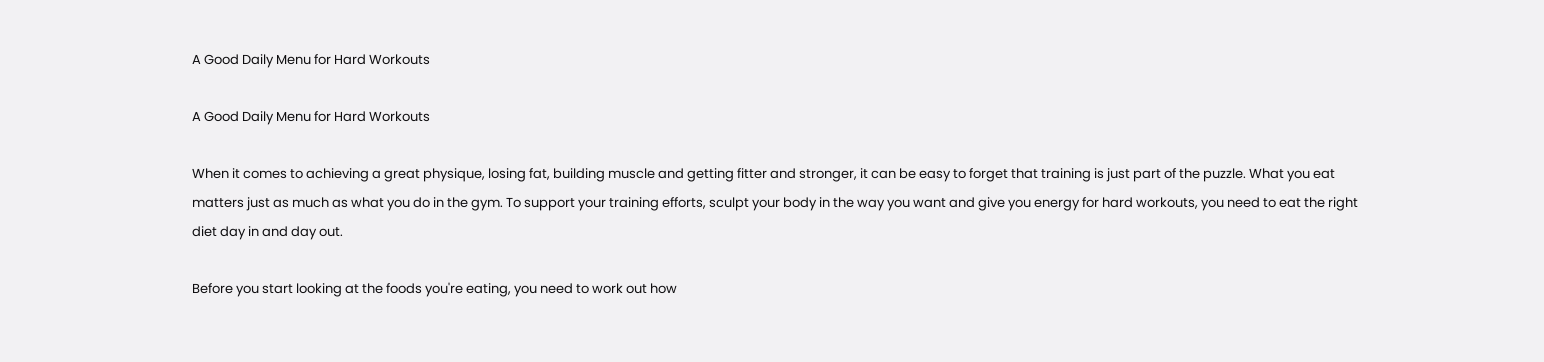A Good Daily Menu for Hard Workouts

A Good Daily Menu for Hard Workouts

When it comes to achieving a great physique, losing fat, building muscle and getting fitter and stronger, it can be easy to forget that training is just part of the puzzle. What you eat matters just as much as what you do in the gym. To support your training efforts, sculpt your body in the way you want and give you energy for hard workouts, you need to eat the right diet day in and day out.

Before you start looking at the foods you're eating, you need to work out how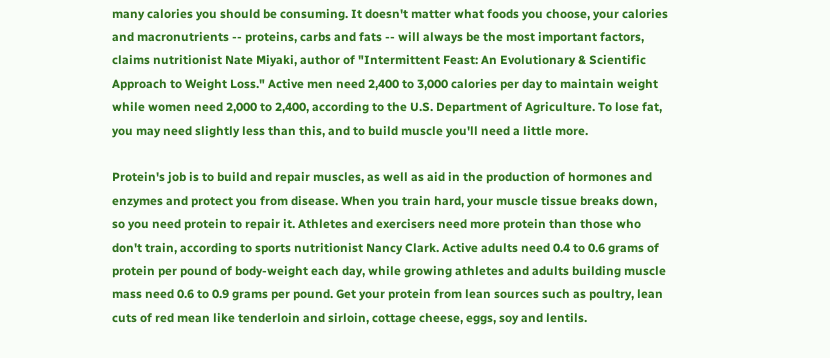many calories you should be consuming. It doesn't matter what foods you choose, your calories and macronutrients -- proteins, carbs and fats -- will always be the most important factors, claims nutritionist Nate Miyaki, author of "Intermittent Feast: An Evolutionary & Scientific Approach to Weight Loss." Active men need 2,400 to 3,000 calories per day to maintain weight while women need 2,000 to 2,400, according to the U.S. Department of Agriculture. To lose fat, you may need slightly less than this, and to build muscle you'll need a little more.

Protein's job is to build and repair muscles, as well as aid in the production of hormones and enzymes and protect you from disease. When you train hard, your muscle tissue breaks down, so you need protein to repair it. Athletes and exercisers need more protein than those who don't train, according to sports nutritionist Nancy Clark. Active adults need 0.4 to 0.6 grams of protein per pound of body-weight each day, while growing athletes and adults building muscle mass need 0.6 to 0.9 grams per pound. Get your protein from lean sources such as poultry, lean cuts of red mean like tenderloin and sirloin, cottage cheese, eggs, soy and lentils.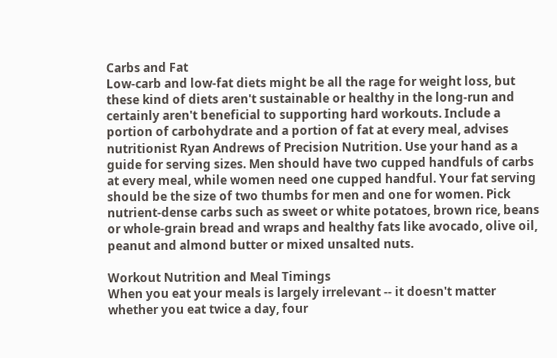Carbs and Fat
Low-carb and low-fat diets might be all the rage for weight loss, but these kind of diets aren't sustainable or healthy in the long-run and certainly aren't beneficial to supporting hard workouts. Include a portion of carbohydrate and a portion of fat at every meal, advises nutritionist Ryan Andrews of Precision Nutrition. Use your hand as a guide for serving sizes. Men should have two cupped handfuls of carbs at every meal, while women need one cupped handful. Your fat serving should be the size of two thumbs for men and one for women. Pick nutrient-dense carbs such as sweet or white potatoes, brown rice, beans or whole-grain bread and wraps and healthy fats like avocado, olive oil, peanut and almond butter or mixed unsalted nuts.

Workout Nutrition and Meal Timings
When you eat your meals is largely irrelevant -- it doesn't matter whether you eat twice a day, four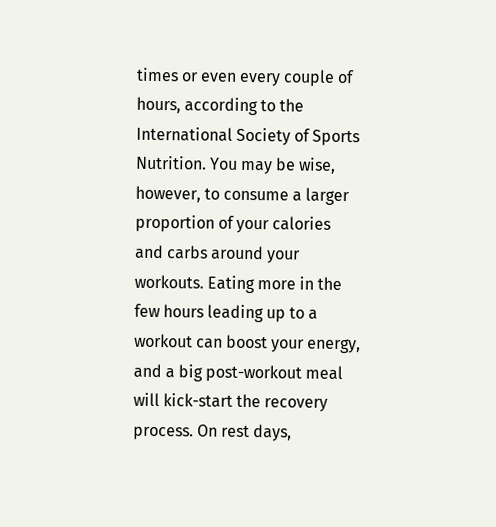times or even every couple of hours, according to the International Society of Sports Nutrition. You may be wise, however, to consume a larger proportion of your calories and carbs around your workouts. Eating more in the few hours leading up to a workout can boost your energy, and a big post-workout meal will kick-start the recovery process. On rest days,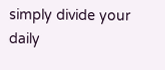simply divide your daily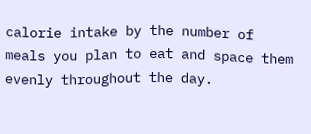calorie intake by the number of meals you plan to eat and space them evenly throughout the day.